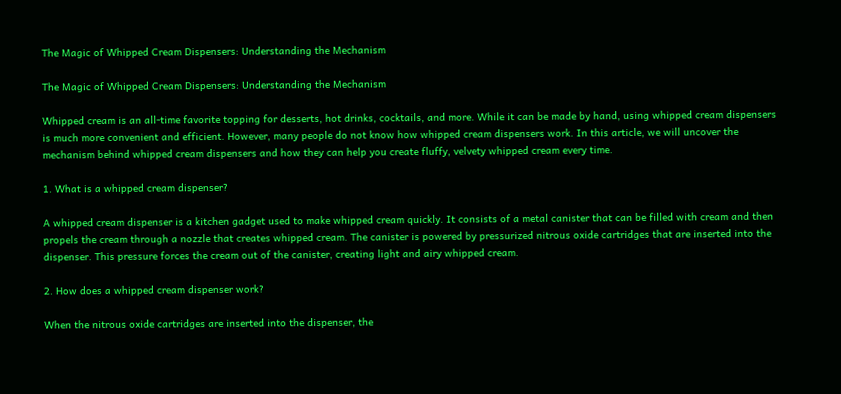The Magic of Whipped Cream Dispensers: Understanding the Mechanism

The Magic of Whipped Cream Dispensers: Understanding the Mechanism

Whipped cream is an all-time favorite topping for desserts, hot drinks, cocktails, and more. While it can be made by hand, using whipped cream dispensers is much more convenient and efficient. However, many people do not know how whipped cream dispensers work. In this article, we will uncover the mechanism behind whipped cream dispensers and how they can help you create fluffy, velvety whipped cream every time.

1. What is a whipped cream dispenser?

A whipped cream dispenser is a kitchen gadget used to make whipped cream quickly. It consists of a metal canister that can be filled with cream and then propels the cream through a nozzle that creates whipped cream. The canister is powered by pressurized nitrous oxide cartridges that are inserted into the dispenser. This pressure forces the cream out of the canister, creating light and airy whipped cream.

2. How does a whipped cream dispenser work?

When the nitrous oxide cartridges are inserted into the dispenser, the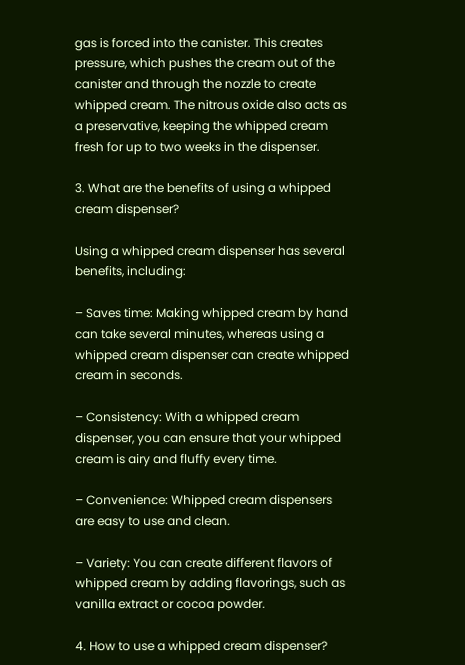gas is forced into the canister. This creates pressure, which pushes the cream out of the canister and through the nozzle to create whipped cream. The nitrous oxide also acts as a preservative, keeping the whipped cream fresh for up to two weeks in the dispenser.

3. What are the benefits of using a whipped cream dispenser?

Using a whipped cream dispenser has several benefits, including:

– Saves time: Making whipped cream by hand can take several minutes, whereas using a whipped cream dispenser can create whipped cream in seconds.

– Consistency: With a whipped cream dispenser, you can ensure that your whipped cream is airy and fluffy every time.

– Convenience: Whipped cream dispensers are easy to use and clean.

– Variety: You can create different flavors of whipped cream by adding flavorings, such as vanilla extract or cocoa powder.

4. How to use a whipped cream dispenser?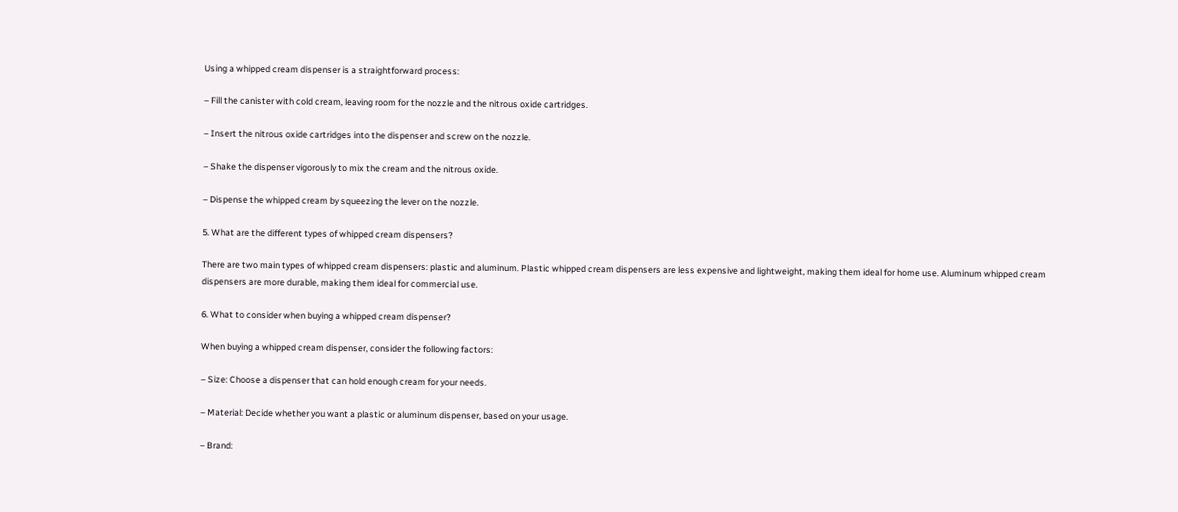Using a whipped cream dispenser is a straightforward process:

– Fill the canister with cold cream, leaving room for the nozzle and the nitrous oxide cartridges.

– Insert the nitrous oxide cartridges into the dispenser and screw on the nozzle.

– Shake the dispenser vigorously to mix the cream and the nitrous oxide.

– Dispense the whipped cream by squeezing the lever on the nozzle.

5. What are the different types of whipped cream dispensers?

There are two main types of whipped cream dispensers: plastic and aluminum. Plastic whipped cream dispensers are less expensive and lightweight, making them ideal for home use. Aluminum whipped cream dispensers are more durable, making them ideal for commercial use.

6. What to consider when buying a whipped cream dispenser?

When buying a whipped cream dispenser, consider the following factors:

– Size: Choose a dispenser that can hold enough cream for your needs.

– Material: Decide whether you want a plastic or aluminum dispenser, based on your usage.

– Brand: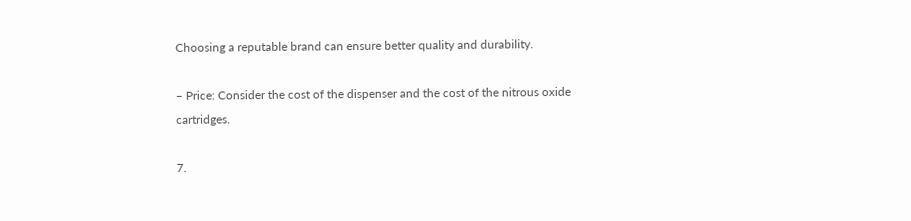Choosing a reputable brand can ensure better quality and durability.

– Price: Consider the cost of the dispenser and the cost of the nitrous oxide cartridges.

7.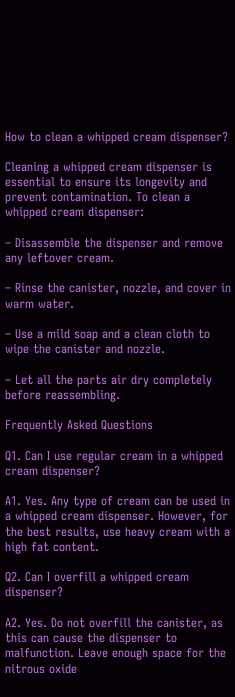How to clean a whipped cream dispenser?

Cleaning a whipped cream dispenser is essential to ensure its longevity and prevent contamination. To clean a whipped cream dispenser:

– Disassemble the dispenser and remove any leftover cream.

– Rinse the canister, nozzle, and cover in warm water.

– Use a mild soap and a clean cloth to wipe the canister and nozzle.

– Let all the parts air dry completely before reassembling.

Frequently Asked Questions

Q1. Can I use regular cream in a whipped cream dispenser?

A1. Yes. Any type of cream can be used in a whipped cream dispenser. However, for the best results, use heavy cream with a high fat content.

Q2. Can I overfill a whipped cream dispenser?

A2. Yes. Do not overfill the canister, as this can cause the dispenser to malfunction. Leave enough space for the nitrous oxide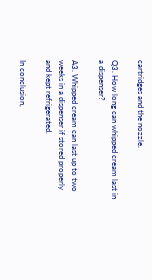cartridges and the nozzle.

Q3. How long can whipped cream last in a dispenser?

A3. Whipped cream can last up to two weeks in a dispenser if stored properly and kept refrigerated.

In conclusion,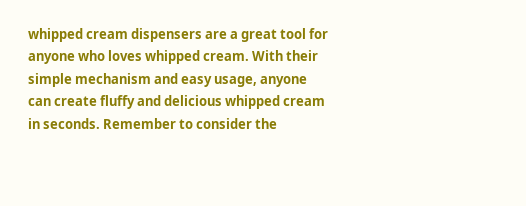whipped cream dispensers are a great tool for anyone who loves whipped cream. With their simple mechanism and easy usage, anyone can create fluffy and delicious whipped cream in seconds. Remember to consider the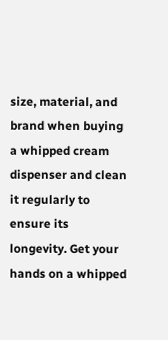size, material, and brand when buying a whipped cream dispenser and clean it regularly to ensure its longevity. Get your hands on a whipped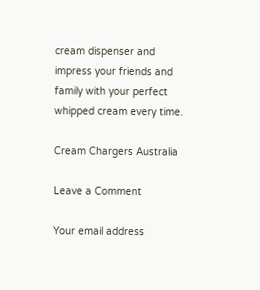cream dispenser and impress your friends and family with your perfect whipped cream every time.

Cream Chargers Australia

Leave a Comment

Your email address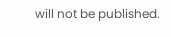will not be published.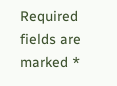Required fields are marked *